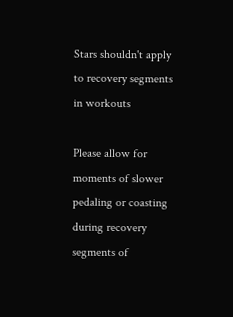Stars shouldn't apply to recovery segments in workouts

Please allow for moments of slower pedaling or coasting during recovery segments of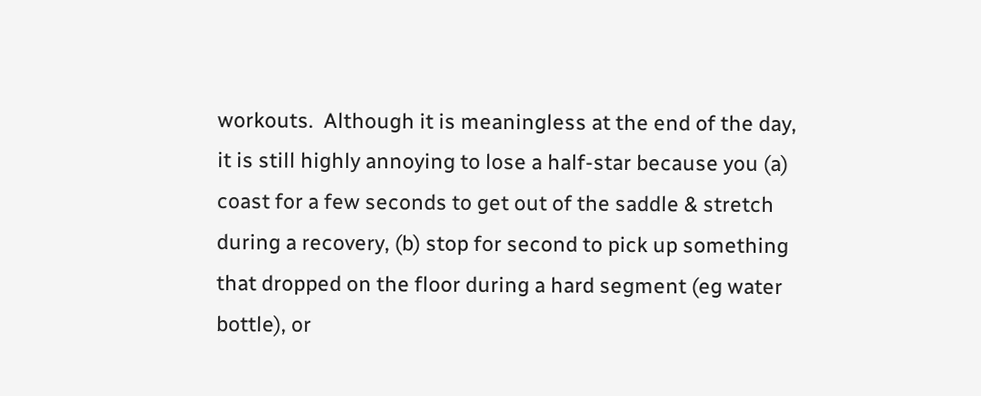workouts.  Although it is meaningless at the end of the day, it is still highly annoying to lose a half-star because you (a) coast for a few seconds to get out of the saddle & stretch during a recovery, (b) stop for second to pick up something that dropped on the floor during a hard segment (eg water bottle), or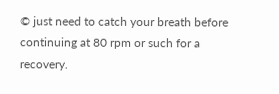© just need to catch your breath before continuing at 80 rpm or such for a recovery.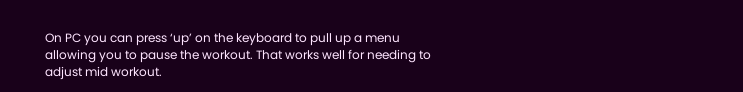On PC you can press ‘up’ on the keyboard to pull up a menu allowing you to pause the workout. That works well for needing to adjust mid workout.